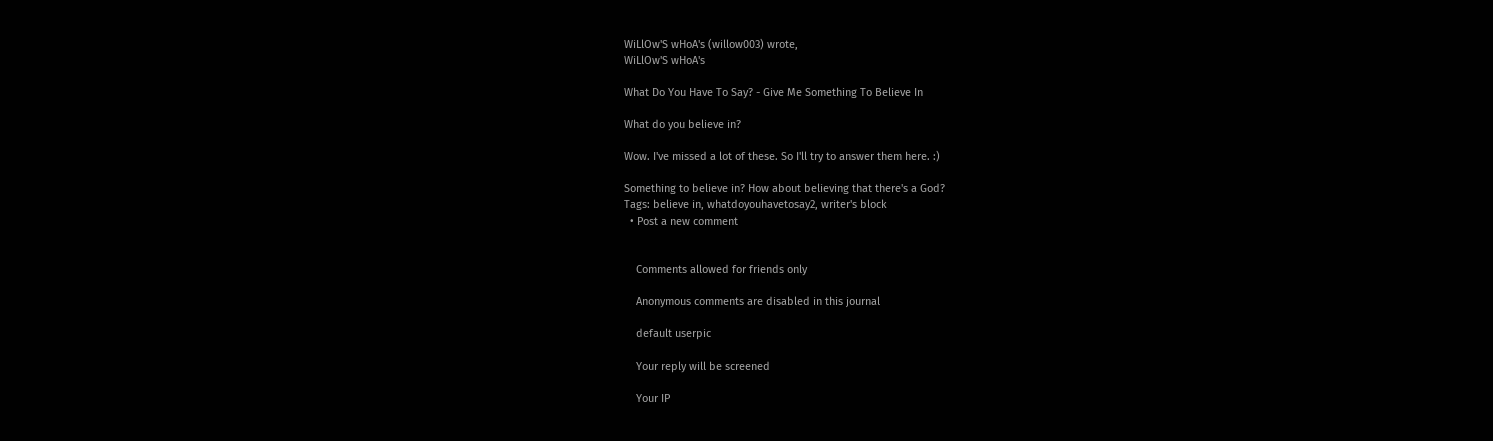WiLlOw'S wHoA's (willow003) wrote,
WiLlOw'S wHoA's

What Do You Have To Say? - Give Me Something To Believe In

What do you believe in?

Wow. I've missed a lot of these. So I'll try to answer them here. :)

Something to believe in? How about believing that there's a God?
Tags: believe in, whatdoyouhavetosay2, writer's block
  • Post a new comment


    Comments allowed for friends only

    Anonymous comments are disabled in this journal

    default userpic

    Your reply will be screened

    Your IP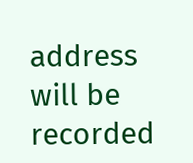address will be recorded